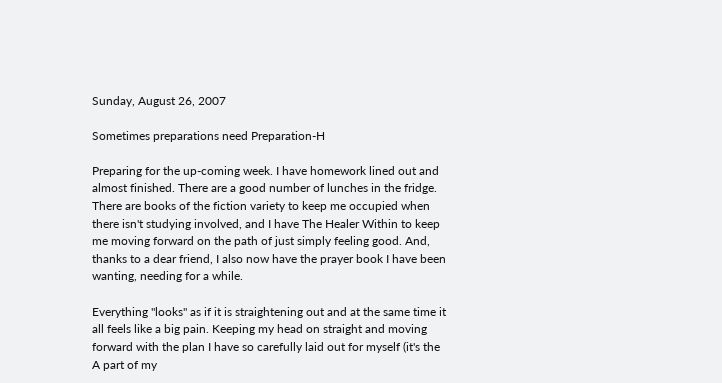Sunday, August 26, 2007

Sometimes preparations need Preparation-H

Preparing for the up-coming week. I have homework lined out and almost finished. There are a good number of lunches in the fridge. There are books of the fiction variety to keep me occupied when there isn't studying involved, and I have The Healer Within to keep me moving forward on the path of just simply feeling good. And, thanks to a dear friend, I also now have the prayer book I have been wanting, needing for a while.

Everything "looks" as if it is straightening out and at the same time it all feels like a big pain. Keeping my head on straight and moving forward with the plan I have so carefully laid out for myself (it's the A part of my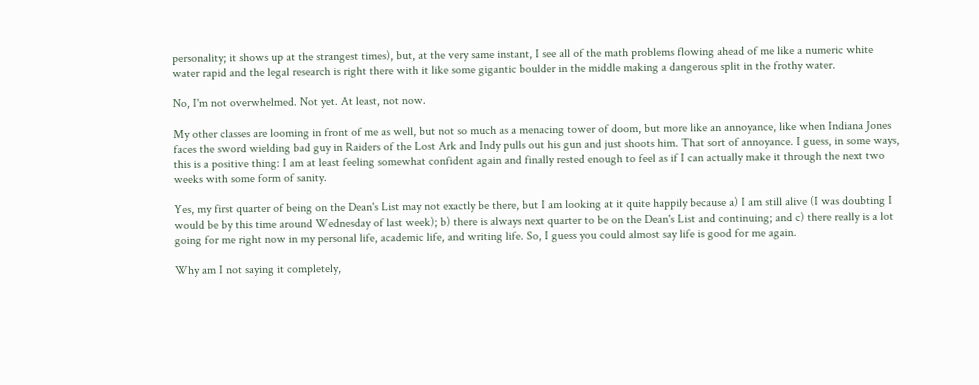personality; it shows up at the strangest times), but, at the very same instant, I see all of the math problems flowing ahead of me like a numeric white water rapid and the legal research is right there with it like some gigantic boulder in the middle making a dangerous split in the frothy water.

No, I'm not overwhelmed. Not yet. At least, not now.

My other classes are looming in front of me as well, but not so much as a menacing tower of doom, but more like an annoyance, like when Indiana Jones faces the sword wielding bad guy in Raiders of the Lost Ark and Indy pulls out his gun and just shoots him. That sort of annoyance. I guess, in some ways, this is a positive thing: I am at least feeling somewhat confident again and finally rested enough to feel as if I can actually make it through the next two weeks with some form of sanity.

Yes, my first quarter of being on the Dean's List may not exactly be there, but I am looking at it quite happily because a) I am still alive (I was doubting I would be by this time around Wednesday of last week); b) there is always next quarter to be on the Dean's List and continuing; and c) there really is a lot going for me right now in my personal life, academic life, and writing life. So, I guess you could almost say life is good for me again.

Why am I not saying it completely,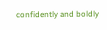confidently and boldly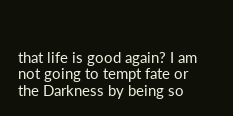that life is good again? I am not going to tempt fate or the Darkness by being so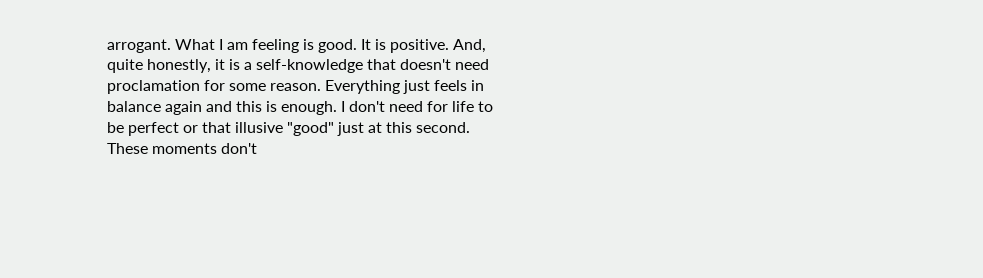arrogant. What I am feeling is good. It is positive. And, quite honestly, it is a self-knowledge that doesn't need proclamation for some reason. Everything just feels in balance again and this is enough. I don't need for life to be perfect or that illusive "good" just at this second. These moments don't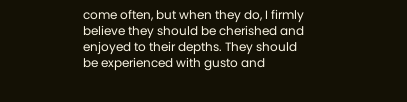come often, but when they do, I firmly believe they should be cherished and enjoyed to their depths. They should be experienced with gusto and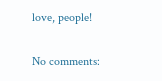love, people!

No comments: